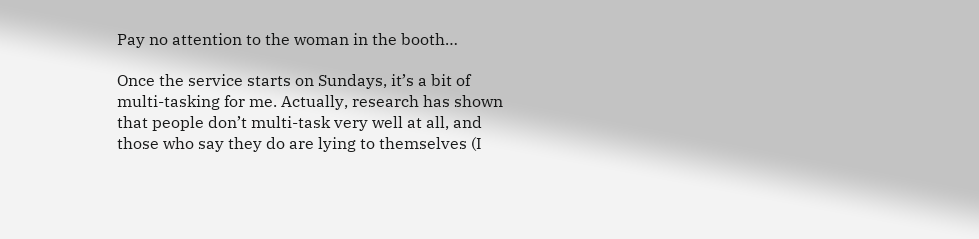Pay no attention to the woman in the booth…

Once the service starts on Sundays, it’s a bit of multi-tasking for me. Actually, research has shown that people don’t multi-task very well at all, and those who say they do are lying to themselves (I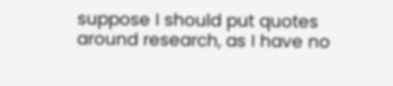suppose I should put quotes around research, as I have no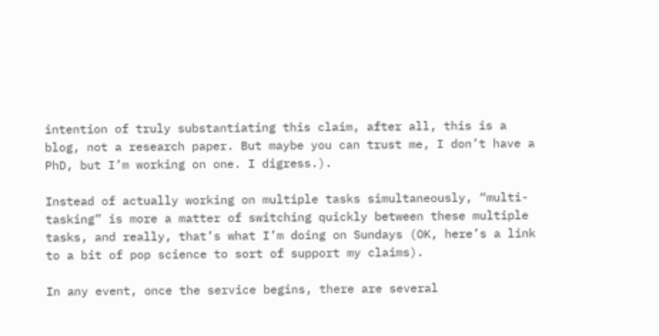intention of truly substantiating this claim, after all, this is a blog, not a research paper. But maybe you can trust me, I don’t have a PhD, but I’m working on one. I digress.).

Instead of actually working on multiple tasks simultaneously, “multi-tasking” is more a matter of switching quickly between these multiple tasks, and really, that’s what I’m doing on Sundays (OK, here’s a link to a bit of pop science to sort of support my claims).

In any event, once the service begins, there are several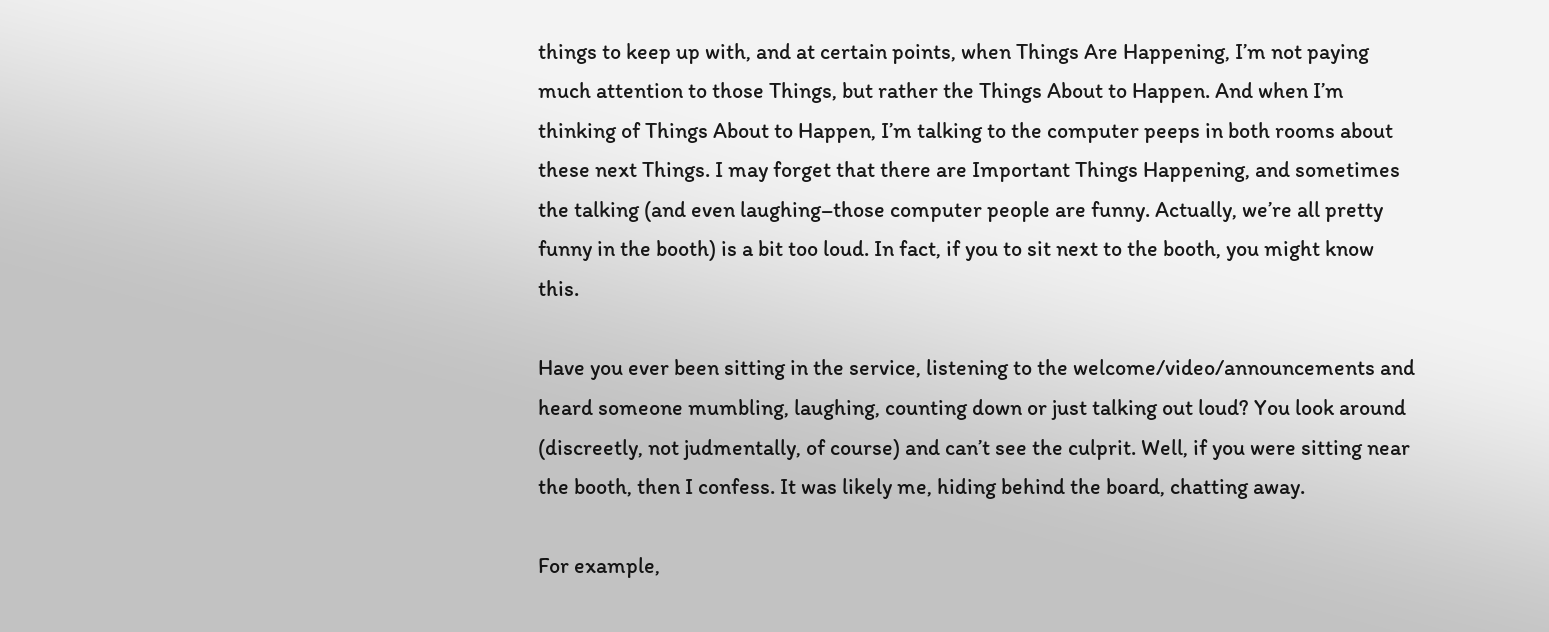things to keep up with, and at certain points, when Things Are Happening, I’m not paying much attention to those Things, but rather the Things About to Happen. And when I’m thinking of Things About to Happen, I’m talking to the computer peeps in both rooms about these next Things. I may forget that there are Important Things Happening, and sometimes the talking (and even laughing–those computer people are funny. Actually, we’re all pretty funny in the booth) is a bit too loud. In fact, if you to sit next to the booth, you might know this.

Have you ever been sitting in the service, listening to the welcome/video/announcements and heard someone mumbling, laughing, counting down or just talking out loud? You look around (discreetly, not judmentally, of course) and can’t see the culprit. Well, if you were sitting near the booth, then I confess. It was likely me, hiding behind the board, chatting away.

For example,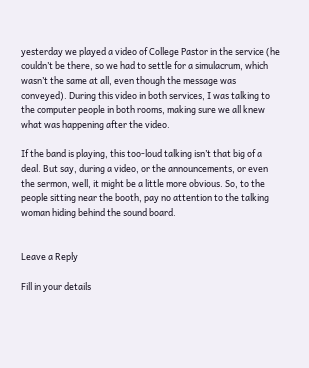yesterday we played a video of College Pastor in the service (he couldn’t be there, so we had to settle for a simulacrum, which wasn’t the same at all, even though the message was conveyed). During this video in both services, I was talking to the computer people in both rooms, making sure we all knew what was happening after the video.

If the band is playing, this too-loud talking isn’t that big of a deal. But say, during a video, or the announcements, or even the sermon, well, it might be a little more obvious. So, to the people sitting near the booth, pay no attention to the talking woman hiding behind the sound board.


Leave a Reply

Fill in your details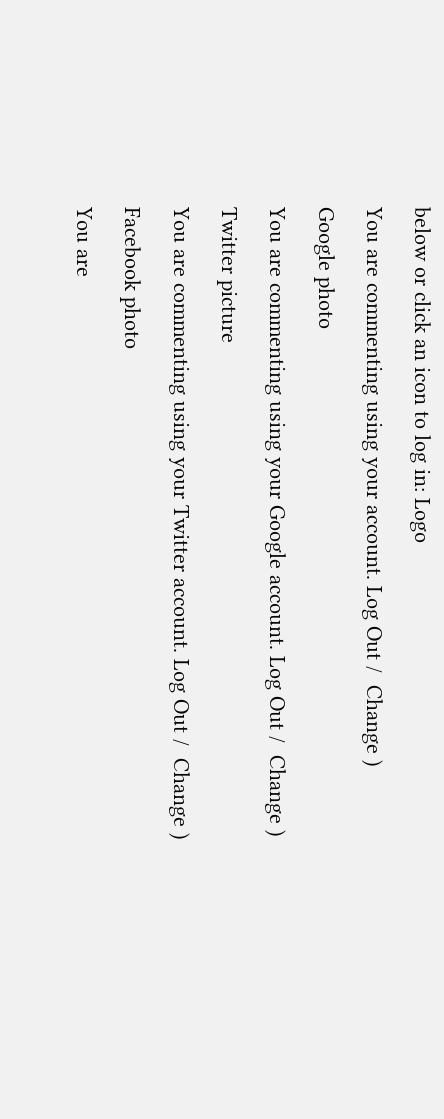below or click an icon to log in: Logo

You are commenting using your account. Log Out /  Change )

Google photo

You are commenting using your Google account. Log Out /  Change )

Twitter picture

You are commenting using your Twitter account. Log Out /  Change )

Facebook photo

You are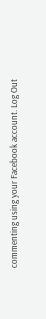commenting using your Facebook account. Log Out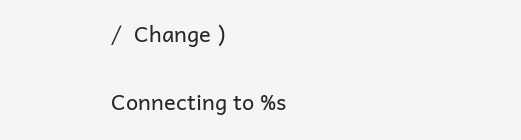/  Change )

Connecting to %s